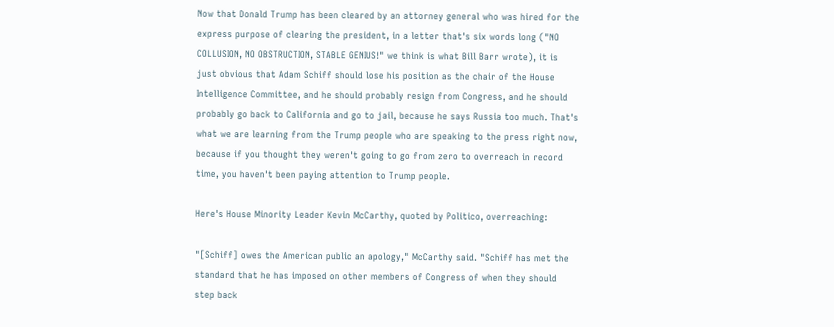Now that Donald Trump has been cleared by an attorney general who was hired for the express purpose of clearing the president, in a letter that's six words long ("NO COLLUSION, NO OBSTRUCTION, STABLE GENIUS!" we think is what Bill Barr wrote), it is just obvious that Adam Schiff should lose his position as the chair of the House Intelligence Committee, and he should probably resign from Congress, and he should probably go back to California and go to jail, because he says Russia too much. That's what we are learning from the Trump people who are speaking to the press right now, because if you thought they weren't going to go from zero to overreach in record time, you haven't been paying attention to Trump people.

Here's House Minority Leader Kevin McCarthy, quoted by Politico, overreaching:

"[Schiff] owes the American public an apology," McCarthy said. "Schiff has met the standard that he has imposed on other members of Congress of when they should step back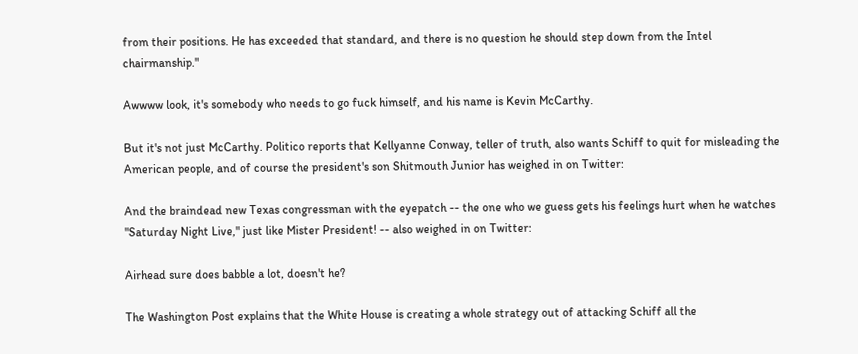from their positions. He has exceeded that standard, and there is no question he should step down from the Intel chairmanship."

Awwww look, it's somebody who needs to go fuck himself, and his name is Kevin McCarthy.

But it's not just McCarthy. Politico reports that Kellyanne Conway, teller of truth, also wants Schiff to quit for misleading the American people, and of course the president's son Shitmouth Junior has weighed in on Twitter:

And the braindead new Texas congressman with the eyepatch -- the one who we guess gets his feelings hurt when he watches "Saturday Night Live," just like Mister President! -- also weighed in on Twitter:

Airhead sure does babble a lot, doesn't he?

The Washington Post explains that the White House is creating a whole strategy out of attacking Schiff all the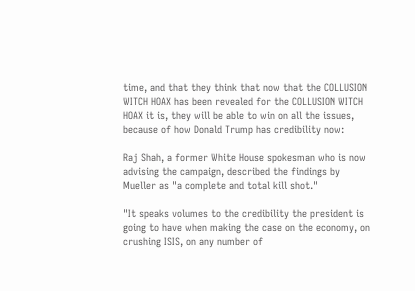time, and that they think that now that the COLLUSION WITCH HOAX has been revealed for the COLLUSION WITCH HOAX it is, they will be able to win on all the issues, because of how Donald Trump has credibility now:

Raj Shah, a former White House spokesman who is now advising the campaign, described the findings by Mueller as "a complete and total kill shot."

"It speaks volumes to the credibility the president is going to have when making the case on the economy, on crushing ISIS, on any number of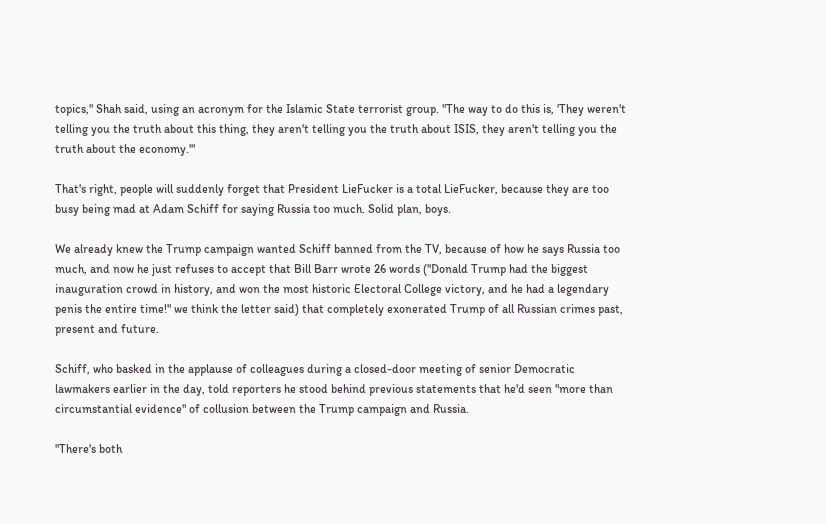topics," Shah said, using an acronym for the Islamic State terrorist group. "The way to do this is, 'They weren't telling you the truth about this thing, they aren't telling you the truth about ISIS, they aren't telling you the truth about the economy.'"

That's right, people will suddenly forget that President LieFucker is a total LieFucker, because they are too busy being mad at Adam Schiff for saying Russia too much. Solid plan, boys.

We already knew the Trump campaign wanted Schiff banned from the TV, because of how he says Russia too much, and now he just refuses to accept that Bill Barr wrote 26 words ("Donald Trump had the biggest inauguration crowd in history, and won the most historic Electoral College victory, and he had a legendary penis the entire time!" we think the letter said) that completely exonerated Trump of all Russian crimes past, present and future.

Schiff, who basked in the applause of colleagues during a closed-door meeting of senior Democratic lawmakers earlier in the day, told reporters he stood behind previous statements that he'd seen "more than circumstantial evidence" of collusion between the Trump campaign and Russia.

"There's both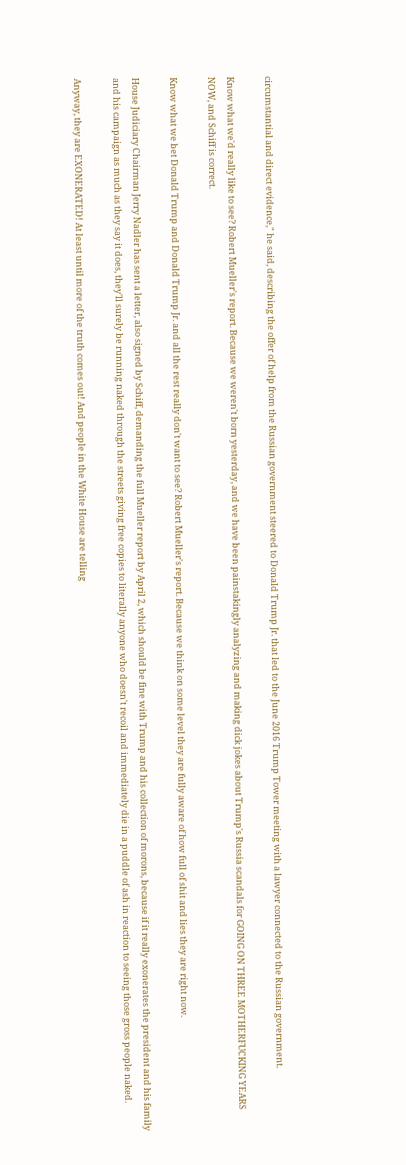circumstantial and direct evidence," he said, describing the offer of help from the Russian government steered to Donald Trump Jr. that led to the June 2016 Trump Tower meeting with a lawyer connected to the Russian government.

Know what we'd really like to see? Robert Mueller's report. Because we weren't born yesterday, and we have been painstakingly analyzing and making dick jokes about Trump's Russia scandals for GOING ON THREE MOTHERFUCKING YEARS NOW, and Schiff is correct.

Know what we bet Donald Trump and Donald Trump Jr. and all the rest really don't want to see? Robert Mueller's report. Because we think on some level they are fully aware of how full of shit and lies they are right now.

House Judiciary Chairman Jerry Nadler has sent a letter, also signed by Schiff, demanding the full Mueller report by April 2, which should be fine with Trump and his collection of morons, because if it really exonerates the president and his family and his campaign as much as they say it does, they'll surely be running naked through the streets giving free copies to literally anyone who doesn't recoil and immediately die in a puddle of ash in reaction to seeing those gross people naked.

Anyway, they are EXONERATED! At least until more of the truth comes out! And people in the White House are telling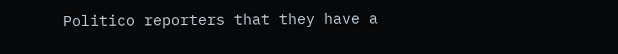Politico reporters that they have a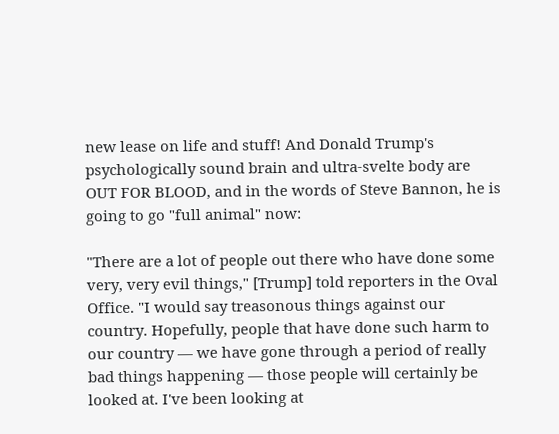new lease on life and stuff! And Donald Trump's psychologically sound brain and ultra-svelte body are OUT FOR BLOOD, and in the words of Steve Bannon, he is going to go "full animal" now:

"There are a lot of people out there who have done some very, very evil things," [Trump] told reporters in the Oval Office. "I would say treasonous things against our country. Hopefully, people that have done such harm to our country — we have gone through a period of really bad things happening — those people will certainly be looked at. I've been looking at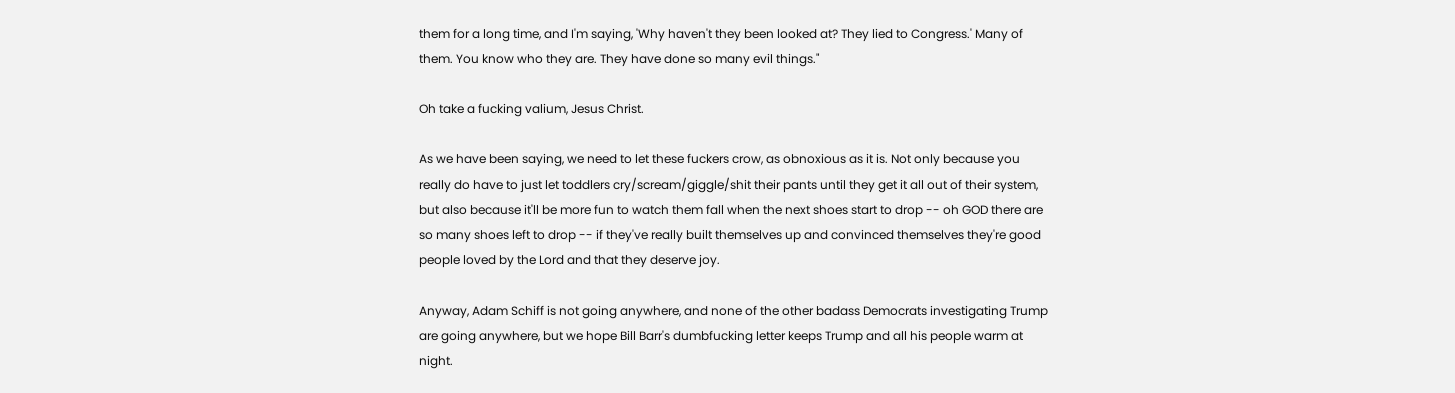them for a long time, and I'm saying, 'Why haven't they been looked at? They lied to Congress.' Many of them. You know who they are. They have done so many evil things."

Oh take a fucking valium, Jesus Christ.

As we have been saying, we need to let these fuckers crow, as obnoxious as it is. Not only because you really do have to just let toddlers cry/scream/giggle/shit their pants until they get it all out of their system, but also because it'll be more fun to watch them fall when the next shoes start to drop -- oh GOD there are so many shoes left to drop -- if they've really built themselves up and convinced themselves they're good people loved by the Lord and that they deserve joy.

Anyway, Adam Schiff is not going anywhere, and none of the other badass Democrats investigating Trump are going anywhere, but we hope Bill Barr's dumbfucking letter keeps Trump and all his people warm at night.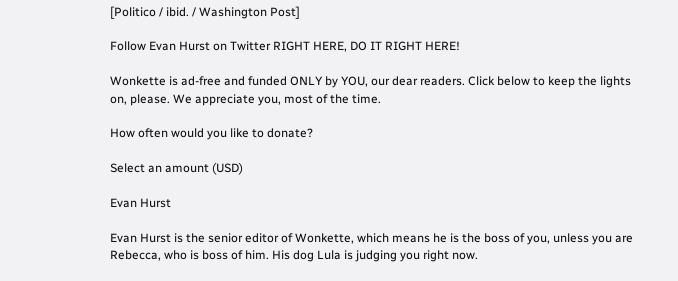[Politico / ibid. / Washington Post]

Follow Evan Hurst on Twitter RIGHT HERE, DO IT RIGHT HERE!

Wonkette is ad-free and funded ONLY by YOU, our dear readers. Click below to keep the lights on, please. We appreciate you, most of the time.

How often would you like to donate?

Select an amount (USD)

Evan Hurst

Evan Hurst is the senior editor of Wonkette, which means he is the boss of you, unless you are Rebecca, who is boss of him. His dog Lula is judging you right now.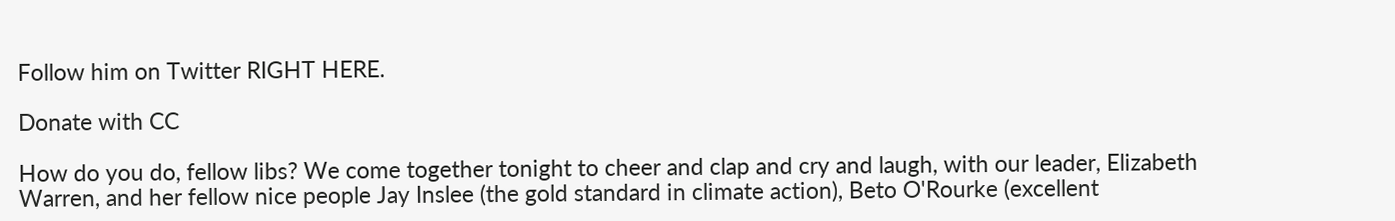Follow him on Twitter RIGHT HERE.

Donate with CC

How do you do, fellow libs? We come together tonight to cheer and clap and cry and laugh, with our leader, Elizabeth Warren, and her fellow nice people Jay Inslee (the gold standard in climate action), Beto O'Rourke (excellent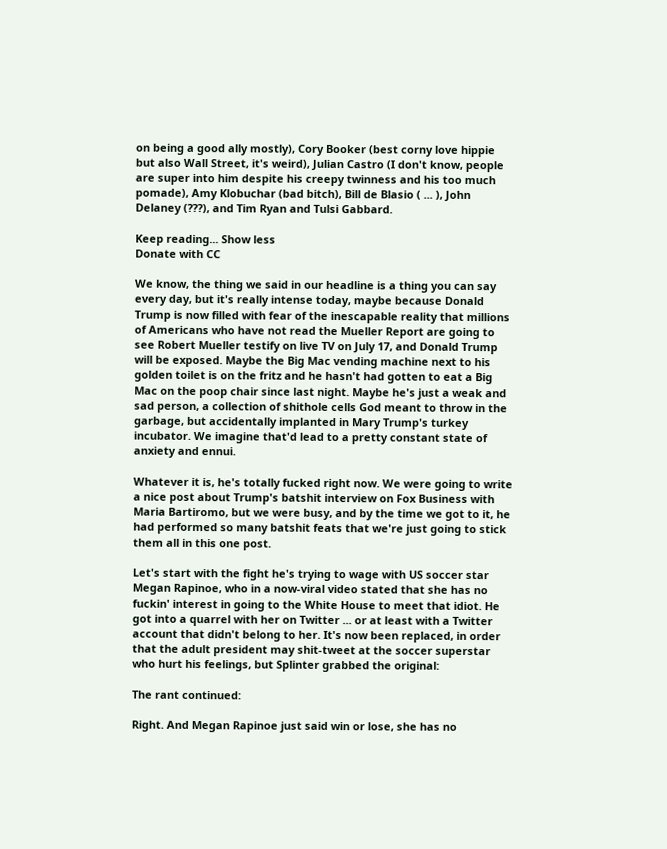on being a good ally mostly), Cory Booker (best corny love hippie but also Wall Street, it's weird), Julian Castro (I don't know, people are super into him despite his creepy twinness and his too much pomade), Amy Klobuchar (bad bitch), Bill de Blasio ( ... ), John Delaney (???), and Tim Ryan and Tulsi Gabbard.

Keep reading... Show less
Donate with CC

We know, the thing we said in our headline is a thing you can say every day, but it's really intense today, maybe because Donald Trump is now filled with fear of the inescapable reality that millions of Americans who have not read the Mueller Report are going to see Robert Mueller testify on live TV on July 17, and Donald Trump will be exposed. Maybe the Big Mac vending machine next to his golden toilet is on the fritz and he hasn't had gotten to eat a Big Mac on the poop chair since last night. Maybe he's just a weak and sad person, a collection of shithole cells God meant to throw in the garbage, but accidentally implanted in Mary Trump's turkey incubator. We imagine that'd lead to a pretty constant state of anxiety and ennui.

Whatever it is, he's totally fucked right now. We were going to write a nice post about Trump's batshit interview on Fox Business with Maria Bartiromo, but we were busy, and by the time we got to it, he had performed so many batshit feats that we're just going to stick them all in this one post.

Let's start with the fight he's trying to wage with US soccer star Megan Rapinoe, who in a now-viral video stated that she has no fuckin' interest in going to the White House to meet that idiot. He got into a quarrel with her on Twitter ... or at least with a Twitter account that didn't belong to her. It's now been replaced, in order that the adult president may shit-tweet at the soccer superstar who hurt his feelings, but Splinter grabbed the original:

The rant continued:

Right. And Megan Rapinoe just said win or lose, she has no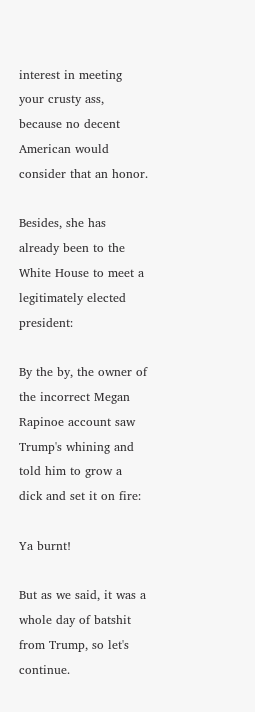interest in meeting your crusty ass, because no decent American would consider that an honor.

Besides, she has already been to the White House to meet a legitimately elected president:

By the by, the owner of the incorrect Megan Rapinoe account saw Trump's whining and told him to grow a dick and set it on fire:

Ya burnt!

But as we said, it was a whole day of batshit from Trump, so let's continue.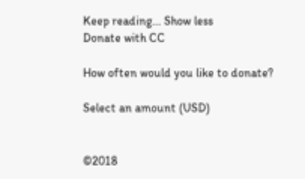Keep reading... Show less
Donate with CC

How often would you like to donate?

Select an amount (USD)


©2018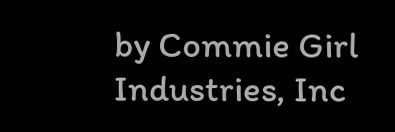by Commie Girl Industries, Inc